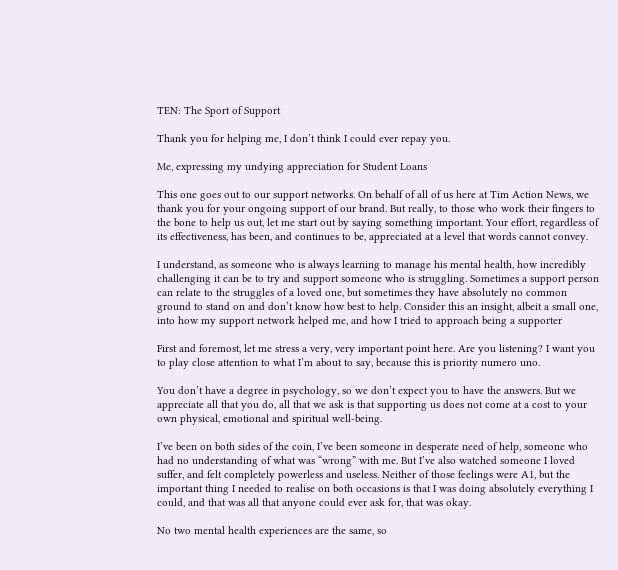TEN: The Sport of Support

Thank you for helping me, I don’t think I could ever repay you.

Me, expressing my undying appreciation for Student Loans

This one goes out to our support networks. On behalf of all of us here at Tim Action News, we thank you for your ongoing support of our brand. But really, to those who work their fingers to the bone to help us out, let me start out by saying something important. Your effort, regardless of its effectiveness, has been, and continues to be, appreciated at a level that words cannot convey.

I understand, as someone who is always learning to manage his mental health, how incredibly challenging it can be to try and support someone who is struggling. Sometimes a support person can relate to the struggles of a loved one, but sometimes they have absolutely no common ground to stand on and don’t know how best to help. Consider this an insight, albeit a small one, into how my support network helped me, and how I tried to approach being a supporter

First and foremost, let me stress a very, very important point here. Are you listening? I want you to play close attention to what I’m about to say, because this is priority numero uno.

You don’t have a degree in psychology, so we don’t expect you to have the answers. But we appreciate all that you do, all that we ask is that supporting us does not come at a cost to your own physical, emotional and spiritual well-being.

I’ve been on both sides of the coin, I’ve been someone in desperate need of help, someone who had no understanding of what was “wrong” with me. But I’ve also watched someone I loved suffer, and felt completely powerless and useless. Neither of those feelings were A1, but the important thing I needed to realise on both occasions is that I was doing absolutely everything I could, and that was all that anyone could ever ask for, that was okay.

No two mental health experiences are the same, so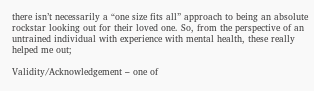there isn’t necessarily a “one size fits all” approach to being an absolute rockstar looking out for their loved one. So, from the perspective of an untrained individual with experience with mental health, these really helped me out;

Validity/Acknowledgement – one of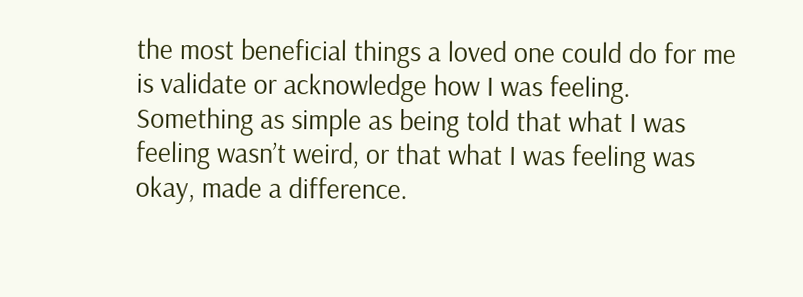the most beneficial things a loved one could do for me is validate or acknowledge how I was feeling. Something as simple as being told that what I was feeling wasn’t weird, or that what I was feeling was okay, made a difference.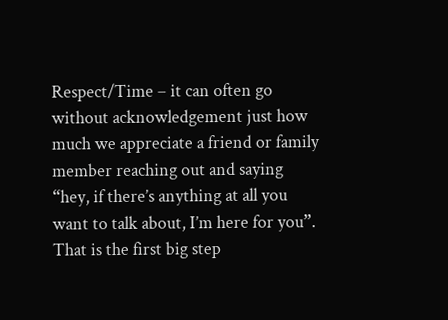Respect/Time – it can often go without acknowledgement just how much we appreciate a friend or family member reaching out and saying “hey, if there’s anything at all you want to talk about, I’m here for you”. That is the first big step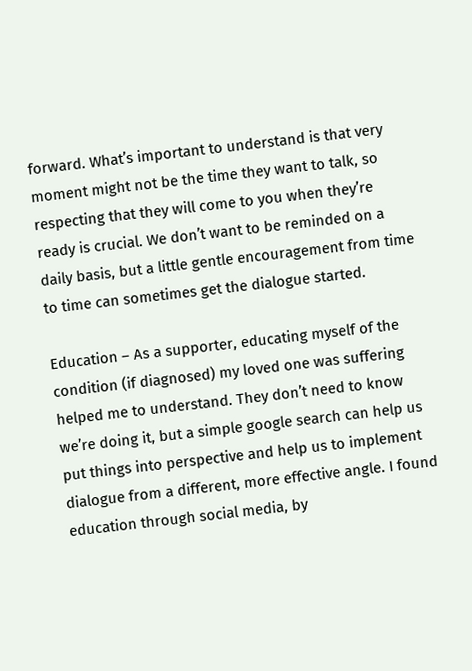forward. What’s important to understand is that very moment might not be the time they want to talk, so respecting that they will come to you when they’re ready is crucial. We don’t want to be reminded on a daily basis, but a little gentle encouragement from time to time can sometimes get the dialogue started.

Education – As a supporter, educating myself of the condition (if diagnosed) my loved one was suffering helped me to understand. They don’t need to know we’re doing it, but a simple google search can help us put things into perspective and help us to implement dialogue from a different, more effective angle. I found education through social media, by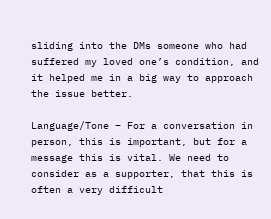sliding into the DMs someone who had suffered my loved one’s condition, and it helped me in a big way to approach the issue better.

Language/Tone – For a conversation in person, this is important, but for a message this is vital. We need to consider as a supporter, that this is often a very difficult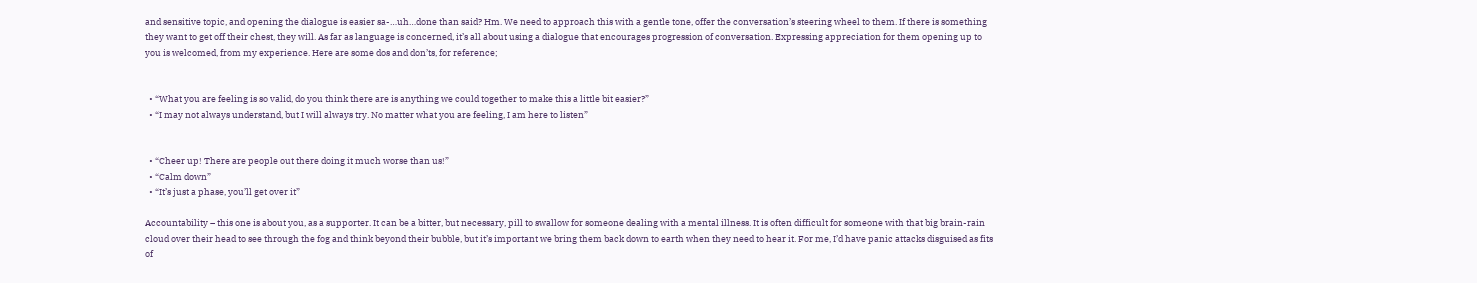and sensitive topic, and opening the dialogue is easier sa-…uh…done than said? Hm. We need to approach this with a gentle tone, offer the conversation’s steering wheel to them. If there is something they want to get off their chest, they will. As far as language is concerned, it’s all about using a dialogue that encourages progression of conversation. Expressing appreciation for them opening up to you is welcomed, from my experience. Here are some dos and don’ts, for reference;


  • “What you are feeling is so valid, do you think there are is anything we could together to make this a little bit easier?”
  • “I may not always understand, but I will always try. No matter what you are feeling, I am here to listen”


  • “Cheer up! There are people out there doing it much worse than us!”
  • “Calm down”
  • “It’s just a phase, you’ll get over it”

Accountability – this one is about you, as a supporter. It can be a bitter, but necessary, pill to swallow for someone dealing with a mental illness. It is often difficult for someone with that big brain-rain cloud over their head to see through the fog and think beyond their bubble, but it’s important we bring them back down to earth when they need to hear it. For me, I’d have panic attacks disguised as fits of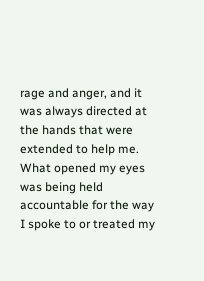rage and anger, and it was always directed at the hands that were extended to help me. What opened my eyes was being held accountable for the way I spoke to or treated my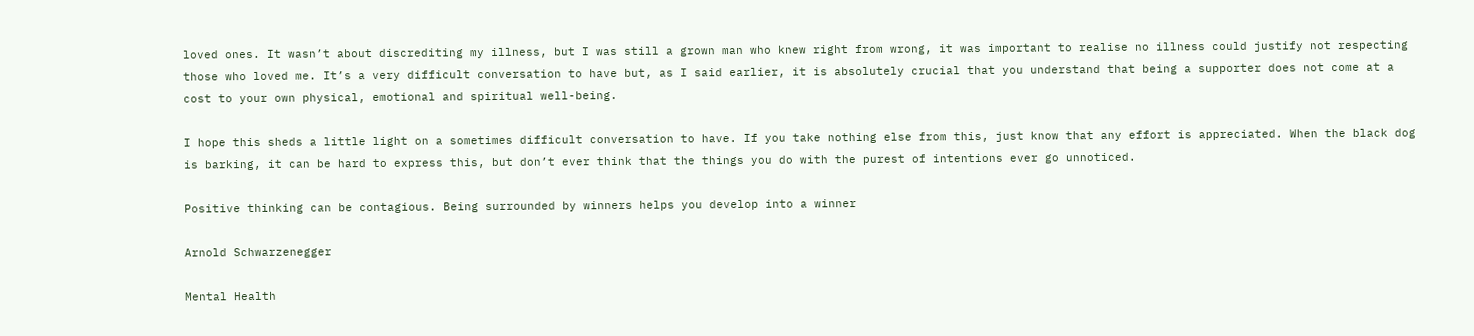loved ones. It wasn’t about discrediting my illness, but I was still a grown man who knew right from wrong, it was important to realise no illness could justify not respecting those who loved me. It’s a very difficult conversation to have but, as I said earlier, it is absolutely crucial that you understand that being a supporter does not come at a cost to your own physical, emotional and spiritual well-being.

I hope this sheds a little light on a sometimes difficult conversation to have. If you take nothing else from this, just know that any effort is appreciated. When the black dog is barking, it can be hard to express this, but don’t ever think that the things you do with the purest of intentions ever go unnoticed.

Positive thinking can be contagious. Being surrounded by winners helps you develop into a winner

Arnold Schwarzenegger

Mental Health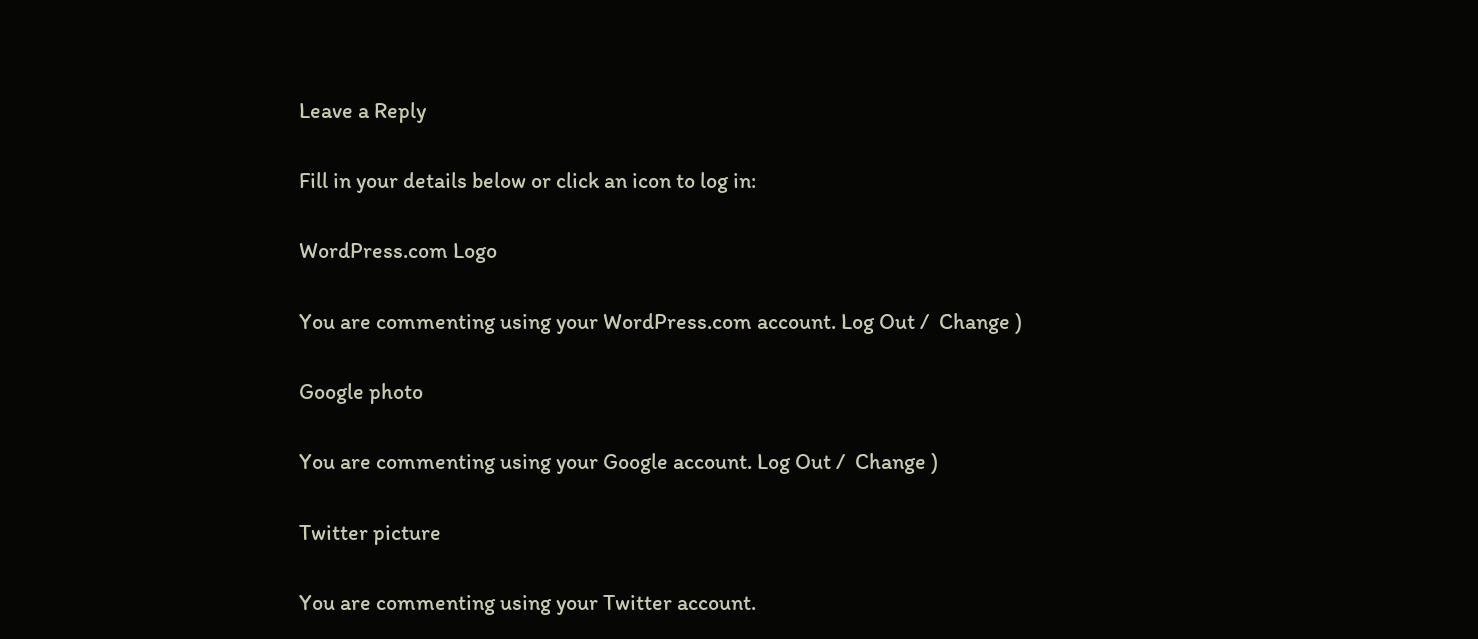Leave a Reply

Fill in your details below or click an icon to log in:

WordPress.com Logo

You are commenting using your WordPress.com account. Log Out /  Change )

Google photo

You are commenting using your Google account. Log Out /  Change )

Twitter picture

You are commenting using your Twitter account.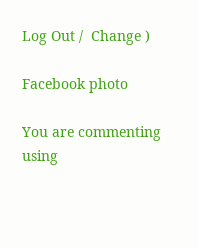Log Out /  Change )

Facebook photo

You are commenting using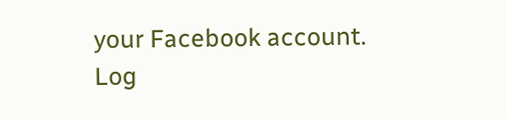your Facebook account. Log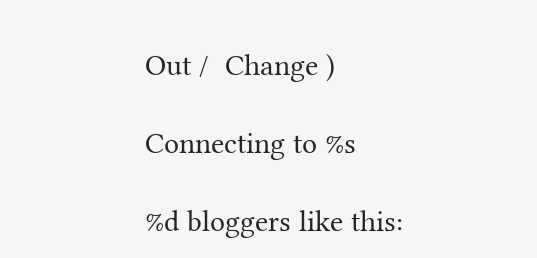Out /  Change )

Connecting to %s

%d bloggers like this: